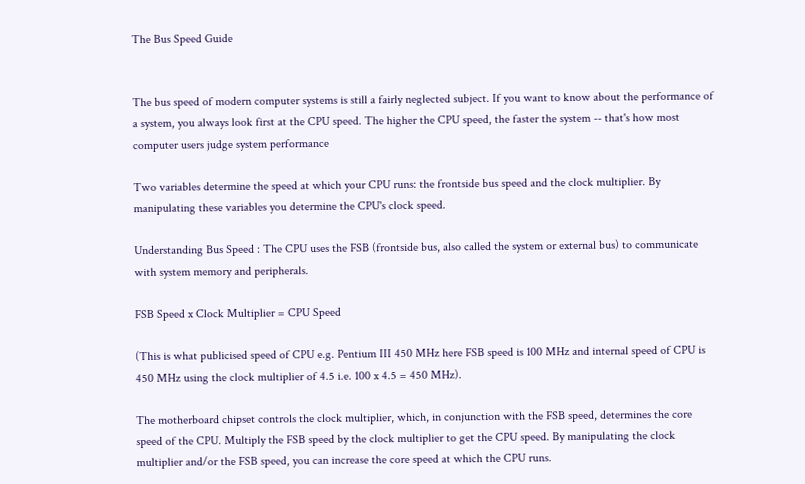The Bus Speed Guide


The bus speed of modern computer systems is still a fairly neglected subject. If you want to know about the performance of a system, you always look first at the CPU speed. The higher the CPU speed, the faster the system -- that's how most computer users judge system performance

Two variables determine the speed at which your CPU runs: the frontside bus speed and the clock multiplier. By manipulating these variables you determine the CPU's clock speed.

Understanding Bus Speed : The CPU uses the FSB (frontside bus, also called the system or external bus) to communicate with system memory and peripherals.

FSB Speed x Clock Multiplier = CPU Speed

(This is what publicised speed of CPU e.g. Pentium III 450 MHz here FSB speed is 100 MHz and internal speed of CPU is 450 MHz using the clock multiplier of 4.5 i.e. 100 x 4.5 = 450 MHz).

The motherboard chipset controls the clock multiplier, which, in conjunction with the FSB speed, determines the core speed of the CPU. Multiply the FSB speed by the clock multiplier to get the CPU speed. By manipulating the clock multiplier and/or the FSB speed, you can increase the core speed at which the CPU runs.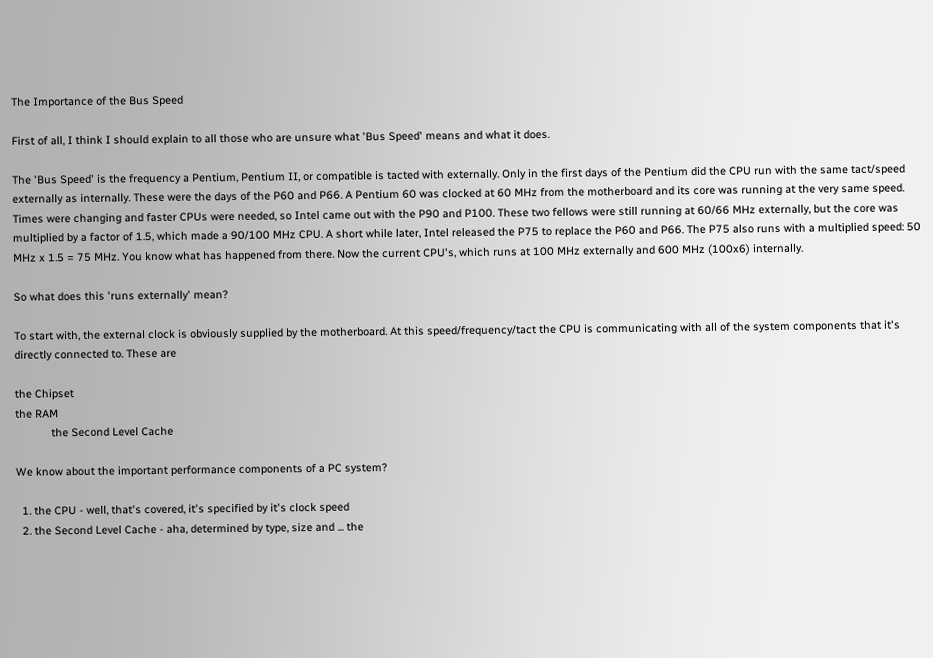The Importance of the Bus Speed

First of all, I think I should explain to all those who are unsure what 'Bus Speed' means and what it does.

The 'Bus Speed' is the frequency a Pentium, Pentium II, or compatible is tacted with externally. Only in the first days of the Pentium did the CPU run with the same tact/speed externally as internally. These were the days of the P60 and P66. A Pentium 60 was clocked at 60 MHz from the motherboard and its core was running at the very same speed. Times were changing and faster CPUs were needed, so Intel came out with the P90 and P100. These two fellows were still running at 60/66 MHz externally, but the core was multiplied by a factor of 1.5, which made a 90/100 MHz CPU. A short while later, Intel released the P75 to replace the P60 and P66. The P75 also runs with a multiplied speed: 50 MHz x 1.5 = 75 MHz. You know what has happened from there. Now the current CPU's, which runs at 100 MHz externally and 600 MHz (100x6) internally.

So what does this 'runs externally' mean?

To start with, the external clock is obviously supplied by the motherboard. At this speed/frequency/tact the CPU is communicating with all of the system components that it's directly connected to. These are

the Chipset
the RAM
            the Second Level Cache

We know about the important performance components of a PC system?

  1. the CPU - well, that's covered, it's specified by it's clock speed
  2. the Second Level Cache - aha, determined by type, size and ... the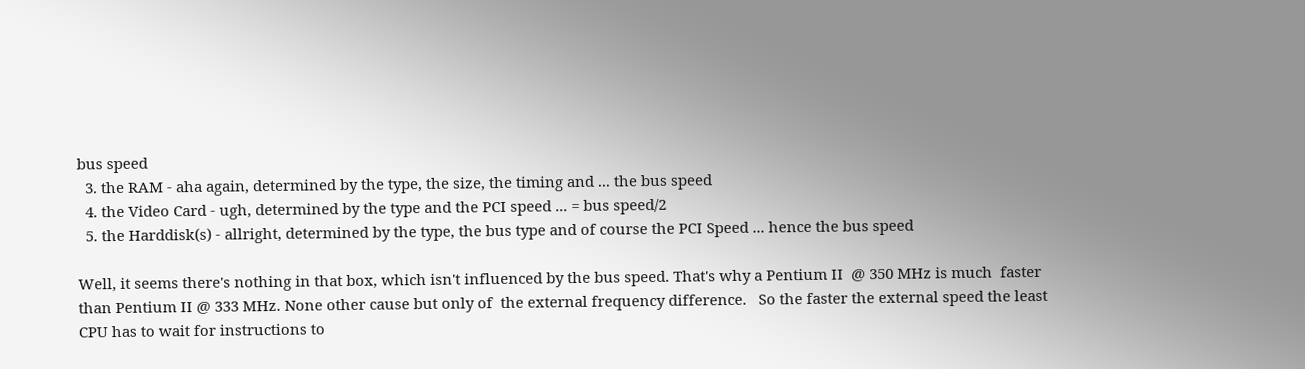bus speed
  3. the RAM - aha again, determined by the type, the size, the timing and ... the bus speed
  4. the Video Card - ugh, determined by the type and the PCI speed ... = bus speed/2
  5. the Harddisk(s) - allright, determined by the type, the bus type and of course the PCI Speed ... hence the bus speed

Well, it seems there's nothing in that box, which isn't influenced by the bus speed. That's why a Pentium II  @ 350 MHz is much  faster than Pentium II @ 333 MHz. None other cause but only of  the external frequency difference.   So the faster the external speed the least CPU has to wait for instructions to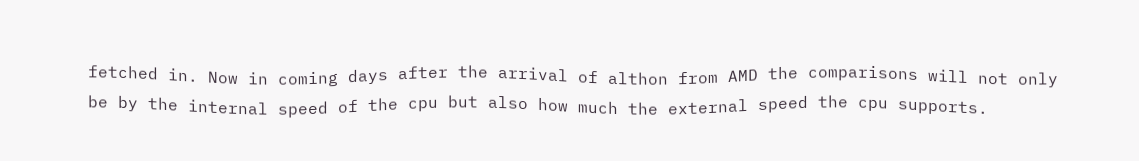fetched in. Now in coming days after the arrival of althon from AMD the comparisons will not only be by the internal speed of the cpu but also how much the external speed the cpu supports.